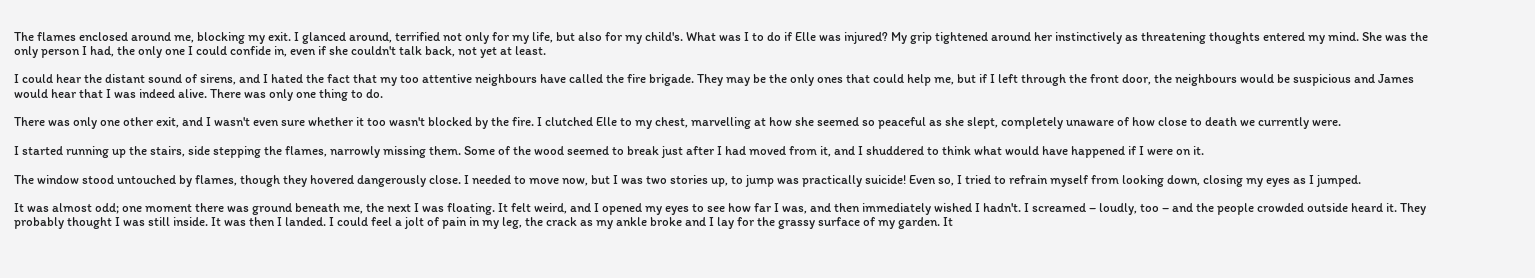The flames enclosed around me, blocking my exit. I glanced around, terrified not only for my life, but also for my child's. What was I to do if Elle was injured? My grip tightened around her instinctively as threatening thoughts entered my mind. She was the only person I had, the only one I could confide in, even if she couldn't talk back, not yet at least.

I could hear the distant sound of sirens, and I hated the fact that my too attentive neighbours have called the fire brigade. They may be the only ones that could help me, but if I left through the front door, the neighbours would be suspicious and James would hear that I was indeed alive. There was only one thing to do.

There was only one other exit, and I wasn't even sure whether it too wasn't blocked by the fire. I clutched Elle to my chest, marvelling at how she seemed so peaceful as she slept, completely unaware of how close to death we currently were.

I started running up the stairs, side stepping the flames, narrowly missing them. Some of the wood seemed to break just after I had moved from it, and I shuddered to think what would have happened if I were on it.

The window stood untouched by flames, though they hovered dangerously close. I needed to move now, but I was two stories up, to jump was practically suicide! Even so, I tried to refrain myself from looking down, closing my eyes as I jumped.

It was almost odd; one moment there was ground beneath me, the next I was floating. It felt weird, and I opened my eyes to see how far I was, and then immediately wished I hadn't. I screamed – loudly, too – and the people crowded outside heard it. They probably thought I was still inside. It was then I landed. I could feel a jolt of pain in my leg, the crack as my ankle broke and I lay for the grassy surface of my garden. It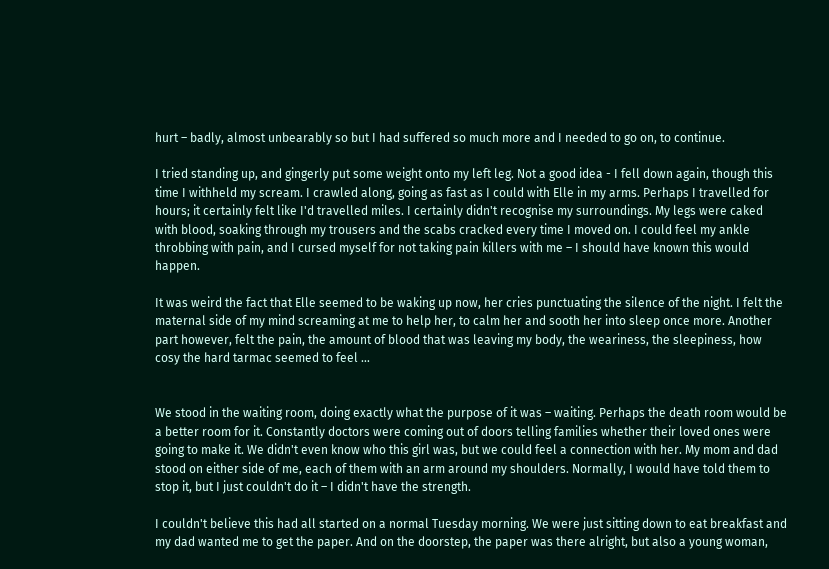hurt – badly, almost unbearably so but I had suffered so much more and I needed to go on, to continue.

I tried standing up, and gingerly put some weight onto my left leg. Not a good idea - I fell down again, though this time I withheld my scream. I crawled along, going as fast as I could with Elle in my arms. Perhaps I travelled for hours; it certainly felt like I'd travelled miles. I certainly didn't recognise my surroundings. My legs were caked with blood, soaking through my trousers and the scabs cracked every time I moved on. I could feel my ankle throbbing with pain, and I cursed myself for not taking pain killers with me – I should have known this would happen.

It was weird the fact that Elle seemed to be waking up now, her cries punctuating the silence of the night. I felt the maternal side of my mind screaming at me to help her, to calm her and sooth her into sleep once more. Another part however, felt the pain, the amount of blood that was leaving my body, the weariness, the sleepiness, how cosy the hard tarmac seemed to feel …


We stood in the waiting room, doing exactly what the purpose of it was – waiting. Perhaps the death room would be a better room for it. Constantly doctors were coming out of doors telling families whether their loved ones were going to make it. We didn't even know who this girl was, but we could feel a connection with her. My mom and dad stood on either side of me, each of them with an arm around my shoulders. Normally, I would have told them to stop it, but I just couldn't do it – I didn't have the strength.

I couldn't believe this had all started on a normal Tuesday morning. We were just sitting down to eat breakfast and my dad wanted me to get the paper. And on the doorstep, the paper was there alright, but also a young woman,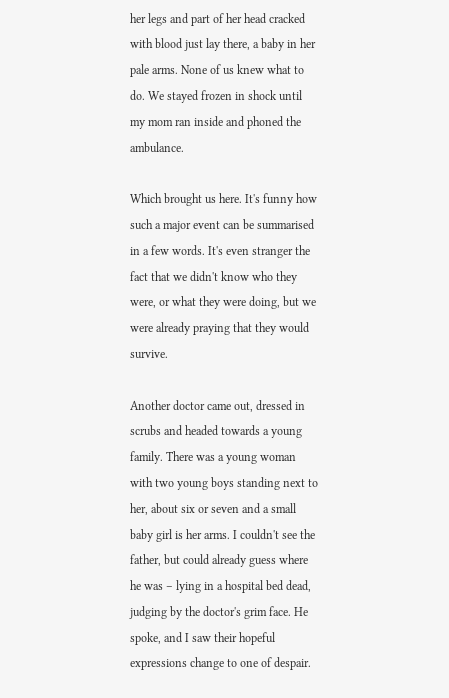her legs and part of her head cracked with blood just lay there, a baby in her pale arms. None of us knew what to do. We stayed frozen in shock until my mom ran inside and phoned the ambulance.

Which brought us here. It's funny how such a major event can be summarised in a few words. It's even stranger the fact that we didn't know who they were, or what they were doing, but we were already praying that they would survive.

Another doctor came out, dressed in scrubs and headed towards a young family. There was a young woman with two young boys standing next to her, about six or seven and a small baby girl is her arms. I couldn't see the father, but could already guess where he was – lying in a hospital bed dead, judging by the doctor's grim face. He spoke, and I saw their hopeful expressions change to one of despair.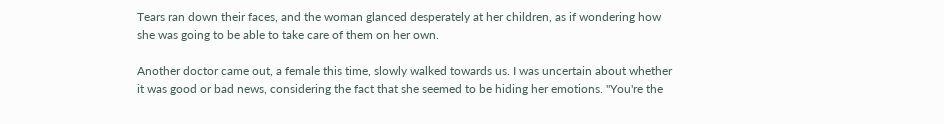Tears ran down their faces, and the woman glanced desperately at her children, as if wondering how she was going to be able to take care of them on her own.

Another doctor came out, a female this time, slowly walked towards us. I was uncertain about whether it was good or bad news, considering the fact that she seemed to be hiding her emotions. "You're the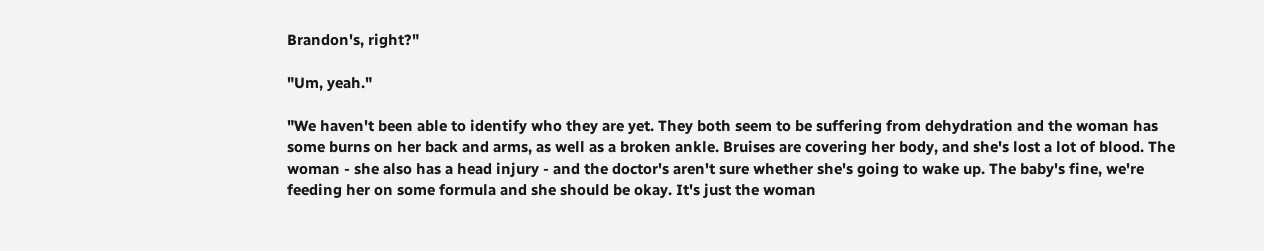Brandon's, right?"

"Um, yeah."

"We haven't been able to identify who they are yet. They both seem to be suffering from dehydration and the woman has some burns on her back and arms, as well as a broken ankle. Bruises are covering her body, and she's lost a lot of blood. The woman - she also has a head injury - and the doctor's aren't sure whether she's going to wake up. The baby's fine, we're feeding her on some formula and she should be okay. It's just the woman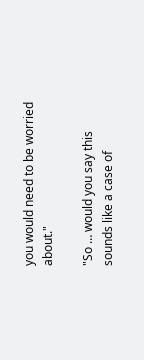you would need to be worried about."

"So … would you say this sounds like a case of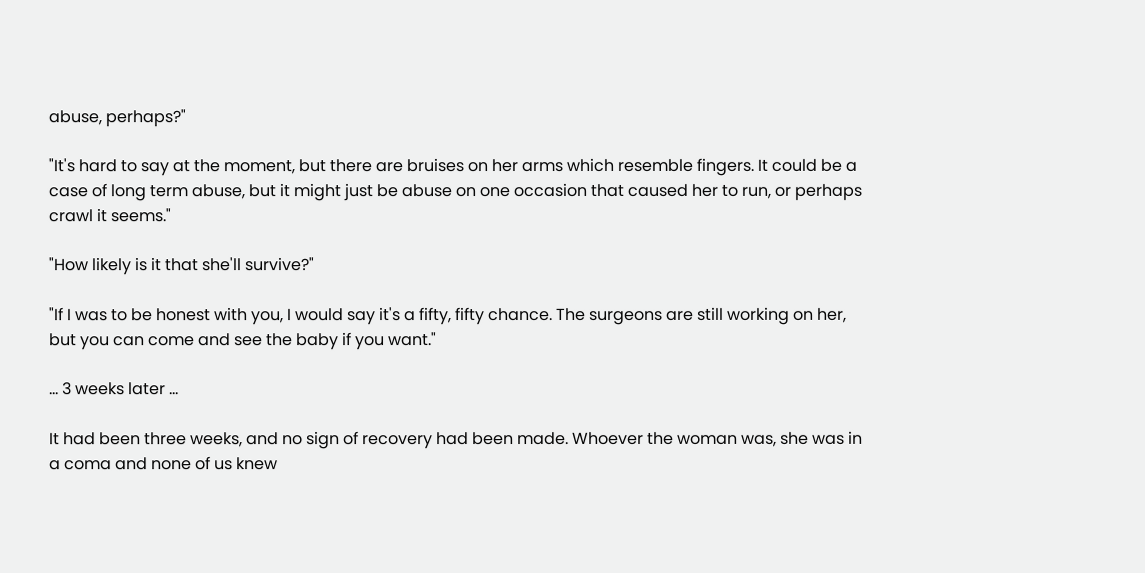abuse, perhaps?"

"It's hard to say at the moment, but there are bruises on her arms which resemble fingers. It could be a case of long term abuse, but it might just be abuse on one occasion that caused her to run, or perhaps crawl it seems."

"How likely is it that she'll survive?"

"If I was to be honest with you, I would say it's a fifty, fifty chance. The surgeons are still working on her, but you can come and see the baby if you want."

… 3 weeks later …

It had been three weeks, and no sign of recovery had been made. Whoever the woman was, she was in a coma and none of us knew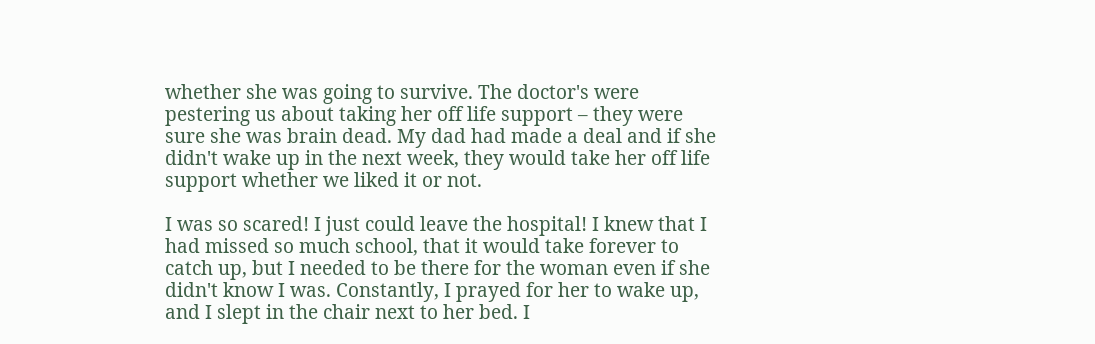whether she was going to survive. The doctor's were pestering us about taking her off life support – they were sure she was brain dead. My dad had made a deal and if she didn't wake up in the next week, they would take her off life support whether we liked it or not.

I was so scared! I just could leave the hospital! I knew that I had missed so much school, that it would take forever to catch up, but I needed to be there for the woman even if she didn't know I was. Constantly, I prayed for her to wake up, and I slept in the chair next to her bed. I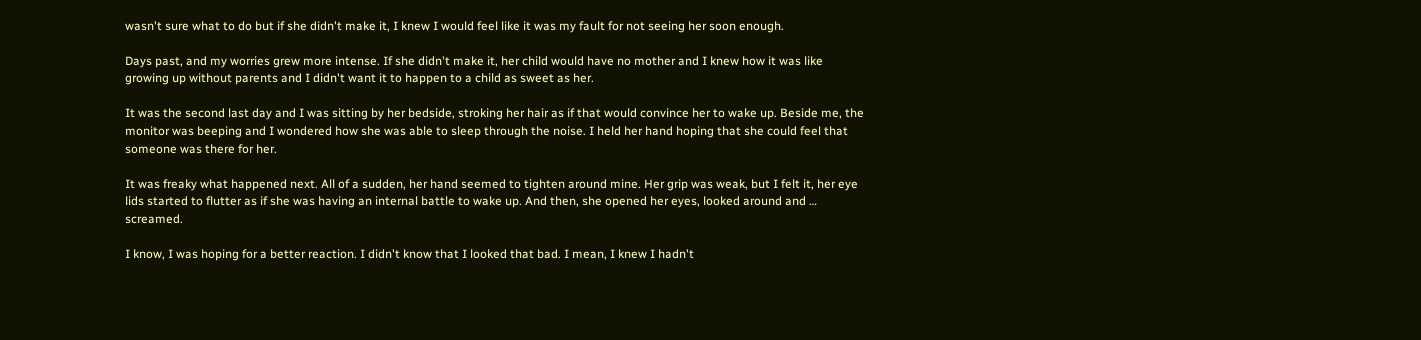wasn't sure what to do but if she didn't make it, I knew I would feel like it was my fault for not seeing her soon enough.

Days past, and my worries grew more intense. If she didn't make it, her child would have no mother and I knew how it was like growing up without parents and I didn't want it to happen to a child as sweet as her.

It was the second last day and I was sitting by her bedside, stroking her hair as if that would convince her to wake up. Beside me, the monitor was beeping and I wondered how she was able to sleep through the noise. I held her hand hoping that she could feel that someone was there for her.

It was freaky what happened next. All of a sudden, her hand seemed to tighten around mine. Her grip was weak, but I felt it, her eye lids started to flutter as if she was having an internal battle to wake up. And then, she opened her eyes, looked around and … screamed.

I know, I was hoping for a better reaction. I didn't know that I looked that bad. I mean, I knew I hadn't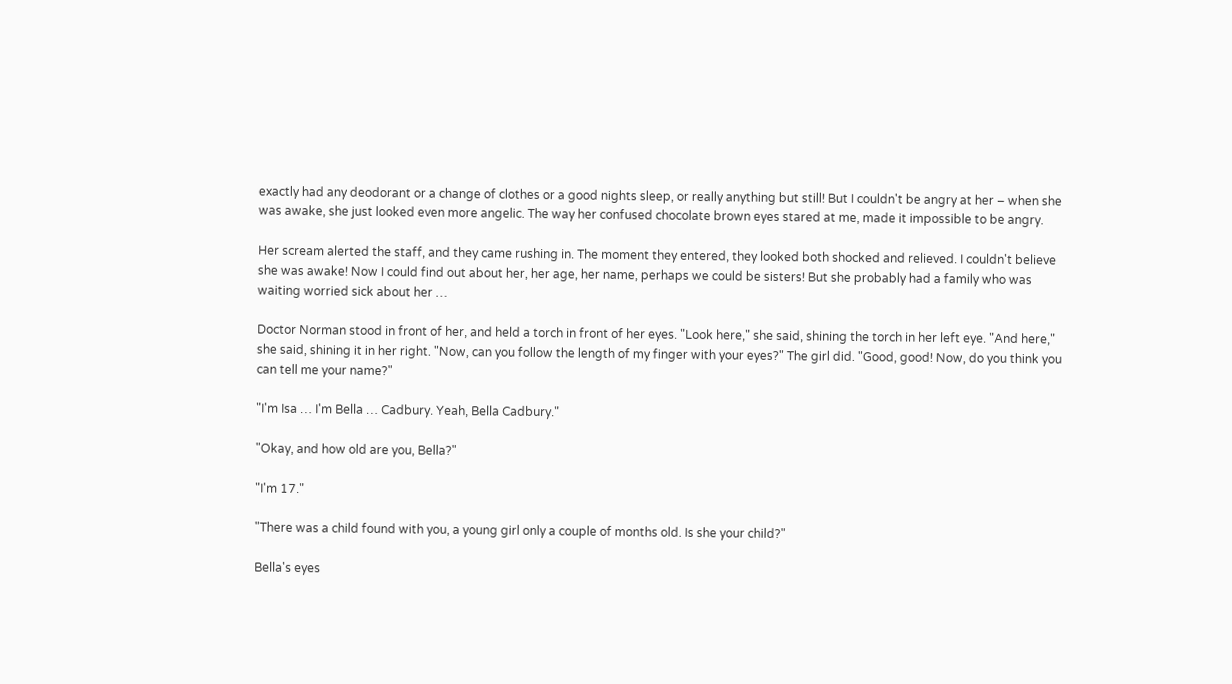exactly had any deodorant or a change of clothes or a good nights sleep, or really anything but still! But I couldn't be angry at her – when she was awake, she just looked even more angelic. The way her confused chocolate brown eyes stared at me, made it impossible to be angry.

Her scream alerted the staff, and they came rushing in. The moment they entered, they looked both shocked and relieved. I couldn't believe she was awake! Now I could find out about her, her age, her name, perhaps we could be sisters! But she probably had a family who was waiting worried sick about her …

Doctor Norman stood in front of her, and held a torch in front of her eyes. "Look here," she said, shining the torch in her left eye. "And here," she said, shining it in her right. "Now, can you follow the length of my finger with your eyes?" The girl did. "Good, good! Now, do you think you can tell me your name?"

"I'm Isa … I'm Bella … Cadbury. Yeah, Bella Cadbury."

"Okay, and how old are you, Bella?"

"I'm 17."

"There was a child found with you, a young girl only a couple of months old. Is she your child?"

Bella's eyes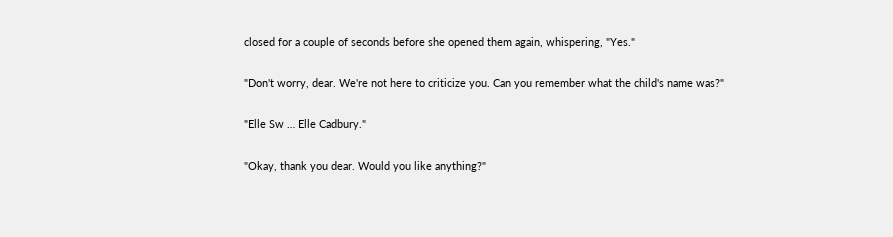closed for a couple of seconds before she opened them again, whispering, "Yes."

"Don't worry, dear. We're not here to criticize you. Can you remember what the child's name was?"

"Elle Sw … Elle Cadbury."

"Okay, thank you dear. Would you like anything?"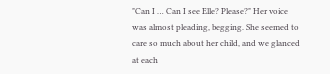"Can I … Can I see Elle? Please?" Her voice was almost pleading, begging. She seemed to care so much about her child, and we glanced at each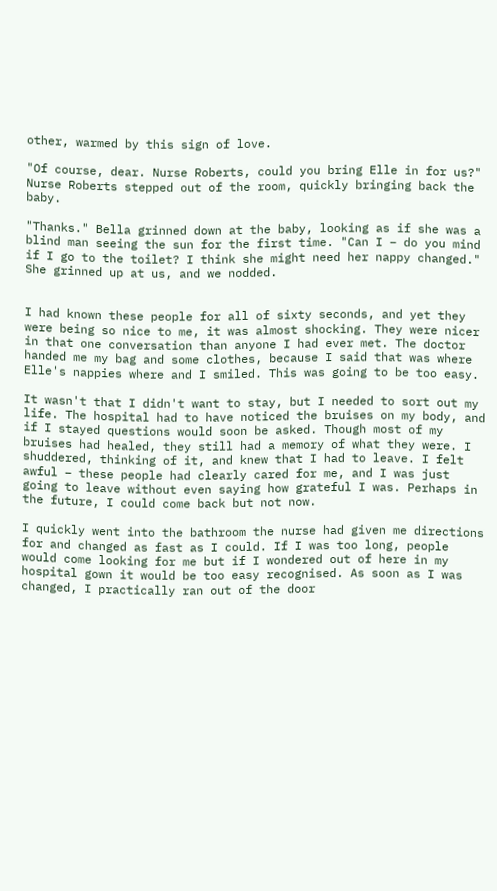other, warmed by this sign of love.

"Of course, dear. Nurse Roberts, could you bring Elle in for us?" Nurse Roberts stepped out of the room, quickly bringing back the baby.

"Thanks." Bella grinned down at the baby, looking as if she was a blind man seeing the sun for the first time. "Can I – do you mind if I go to the toilet? I think she might need her nappy changed." She grinned up at us, and we nodded.


I had known these people for all of sixty seconds, and yet they were being so nice to me, it was almost shocking. They were nicer in that one conversation than anyone I had ever met. The doctor handed me my bag and some clothes, because I said that was where Elle's nappies where and I smiled. This was going to be too easy.

It wasn't that I didn't want to stay, but I needed to sort out my life. The hospital had to have noticed the bruises on my body, and if I stayed questions would soon be asked. Though most of my bruises had healed, they still had a memory of what they were. I shuddered, thinking of it, and knew that I had to leave. I felt awful – these people had clearly cared for me, and I was just going to leave without even saying how grateful I was. Perhaps in the future, I could come back but not now.

I quickly went into the bathroom the nurse had given me directions for and changed as fast as I could. If I was too long, people would come looking for me but if I wondered out of here in my hospital gown it would be too easy recognised. As soon as I was changed, I practically ran out of the door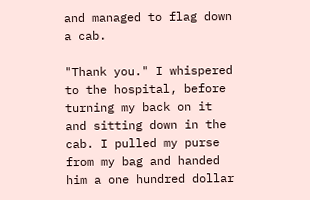and managed to flag down a cab.

"Thank you." I whispered to the hospital, before turning my back on it and sitting down in the cab. I pulled my purse from my bag and handed him a one hundred dollar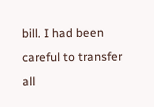bill. I had been careful to transfer all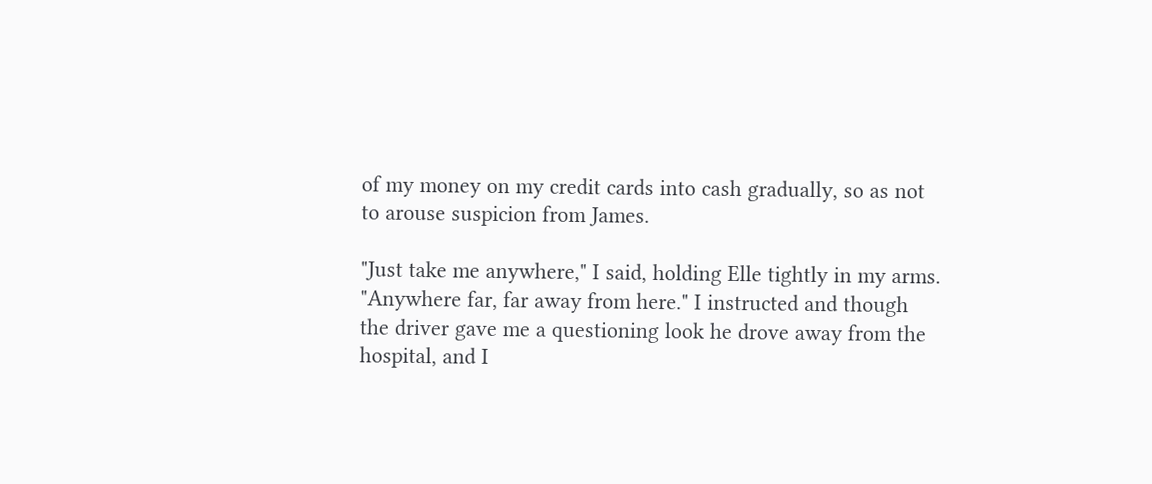of my money on my credit cards into cash gradually, so as not to arouse suspicion from James.

"Just take me anywhere," I said, holding Elle tightly in my arms. "Anywhere far, far away from here." I instructed and though the driver gave me a questioning look he drove away from the hospital, and I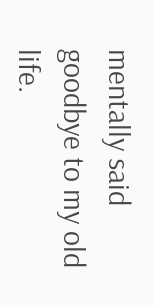mentally said goodbye to my old life.